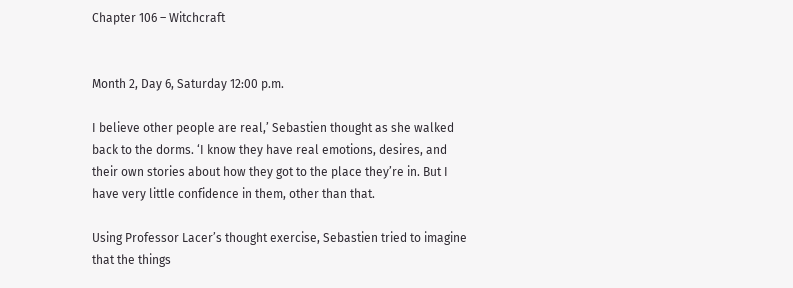Chapter 106 – Witchcraft


Month 2, Day 6, Saturday 12:00 p.m.

I believe other people are real,’ Sebastien thought as she walked back to the dorms. ‘I know they have real emotions, desires, and their own stories about how they got to the place they’re in. But I have very little confidence in them, other than that.

Using Professor Lacer’s thought exercise, Sebastien tried to imagine that the things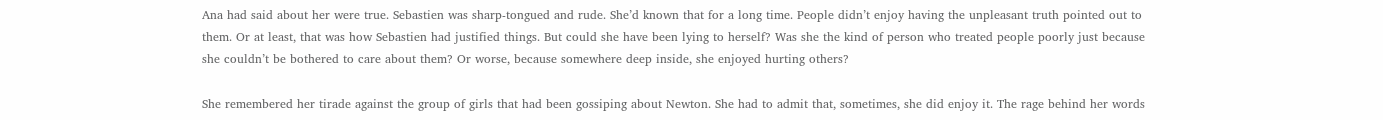Ana had said about her were true. Sebastien was sharp-tongued and rude. She’d known that for a long time. People didn’t enjoy having the unpleasant truth pointed out to them. Or at least, that was how Sebastien had justified things. But could she have been lying to herself? Was she the kind of person who treated people poorly just because she couldn’t be bothered to care about them? Or worse, because somewhere deep inside, she enjoyed hurting others?

She remembered her tirade against the group of girls that had been gossiping about Newton. She had to admit that, sometimes, she did enjoy it. The rage behind her words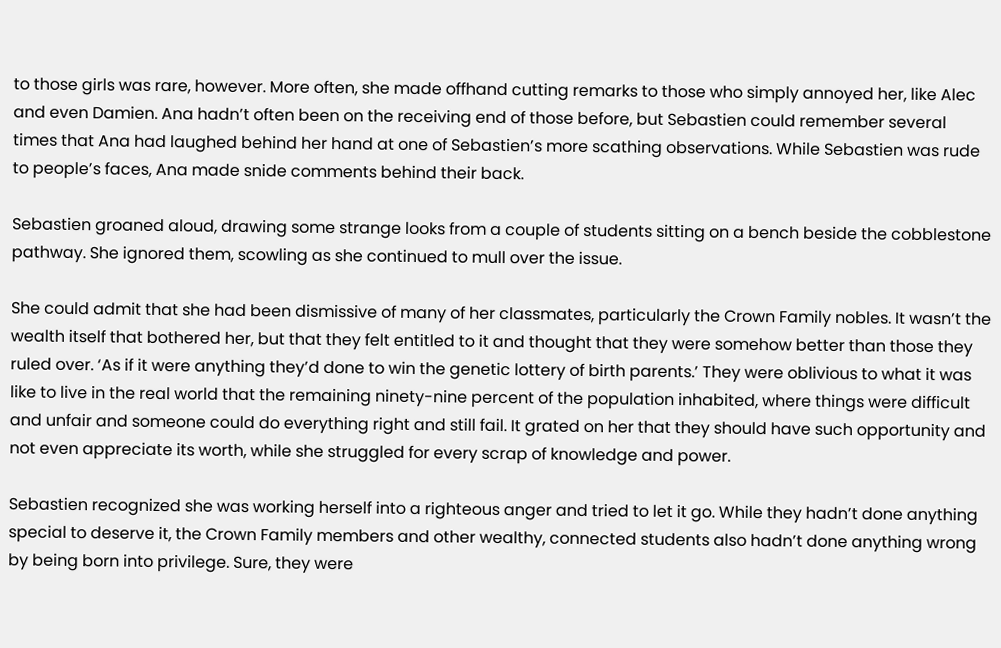to those girls was rare, however. More often, she made offhand cutting remarks to those who simply annoyed her, like Alec and even Damien. Ana hadn’t often been on the receiving end of those before, but Sebastien could remember several times that Ana had laughed behind her hand at one of Sebastien’s more scathing observations. While Sebastien was rude to people’s faces, Ana made snide comments behind their back.

Sebastien groaned aloud, drawing some strange looks from a couple of students sitting on a bench beside the cobblestone pathway. She ignored them, scowling as she continued to mull over the issue.

She could admit that she had been dismissive of many of her classmates, particularly the Crown Family nobles. It wasn’t the wealth itself that bothered her, but that they felt entitled to it and thought that they were somehow better than those they ruled over. ‘As if it were anything they’d done to win the genetic lottery of birth parents.’ They were oblivious to what it was like to live in the real world that the remaining ninety-nine percent of the population inhabited, where things were difficult and unfair and someone could do everything right and still fail. It grated on her that they should have such opportunity and not even appreciate its worth, while she struggled for every scrap of knowledge and power.

Sebastien recognized she was working herself into a righteous anger and tried to let it go. While they hadn’t done anything special to deserve it, the Crown Family members and other wealthy, connected students also hadn’t done anything wrong by being born into privilege. Sure, they were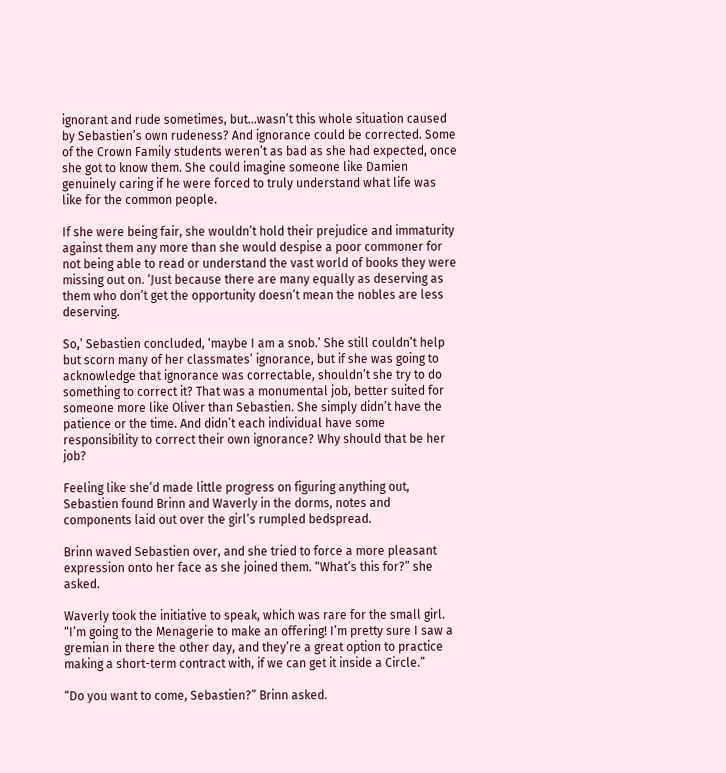ignorant and rude sometimes, but…wasn’t this whole situation caused by Sebastien’s own rudeness? And ignorance could be corrected. Some of the Crown Family students weren’t as bad as she had expected, once she got to know them. She could imagine someone like Damien genuinely caring if he were forced to truly understand what life was like for the common people.

If she were being fair, she wouldn’t hold their prejudice and immaturity against them any more than she would despise a poor commoner for not being able to read or understand the vast world of books they were missing out on. ‘Just because there are many equally as deserving as them who don’t get the opportunity doesn’t mean the nobles are less deserving.

So,’ Sebastien concluded, ‘maybe I am a snob.’ She still couldn’t help but scorn many of her classmates’ ignorance, but if she was going to acknowledge that ignorance was correctable, shouldn’t she try to do something to correct it? That was a monumental job, better suited for someone more like Oliver than Sebastien. She simply didn’t have the patience or the time. And didn’t each individual have some responsibility to correct their own ignorance? Why should that be her job?

Feeling like she’d made little progress on figuring anything out, Sebastien found Brinn and Waverly in the dorms, notes and components laid out over the girl’s rumpled bedspread.

Brinn waved Sebastien over, and she tried to force a more pleasant expression onto her face as she joined them. “What’s this for?” she asked.

Waverly took the initiative to speak, which was rare for the small girl. “I’m going to the Menagerie to make an offering! I’m pretty sure I saw a gremian in there the other day, and they’re a great option to practice making a short-term contract with, if we can get it inside a Circle.”

“Do you want to come, Sebastien?” Brinn asked.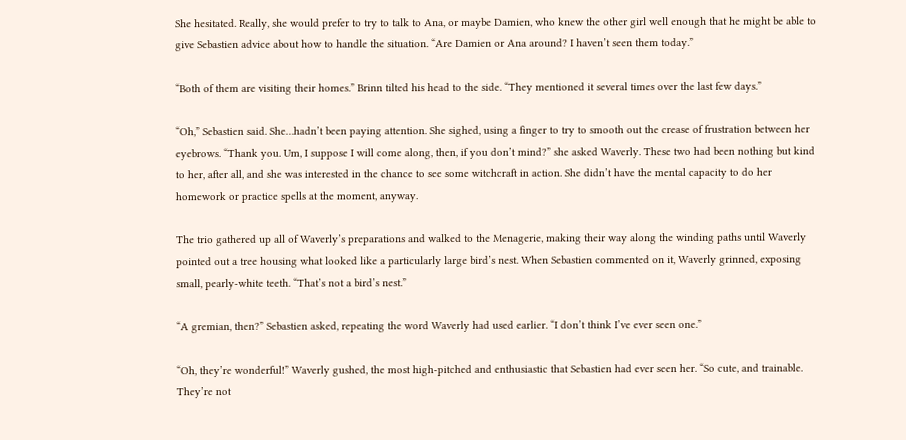She hesitated. Really, she would prefer to try to talk to Ana, or maybe Damien, who knew the other girl well enough that he might be able to give Sebastien advice about how to handle the situation. “Are Damien or Ana around? I haven’t seen them today.”

“Both of them are visiting their homes.” Brinn tilted his head to the side. “They mentioned it several times over the last few days.”

“Oh,” Sebastien said. She…hadn’t been paying attention. She sighed, using a finger to try to smooth out the crease of frustration between her eyebrows. “Thank you. Um, I suppose I will come along, then, if you don’t mind?” she asked Waverly. These two had been nothing but kind to her, after all, and she was interested in the chance to see some witchcraft in action. She didn’t have the mental capacity to do her homework or practice spells at the moment, anyway.

The trio gathered up all of Waverly’s preparations and walked to the Menagerie, making their way along the winding paths until Waverly pointed out a tree housing what looked like a particularly large bird’s nest. When Sebastien commented on it, Waverly grinned, exposing small, pearly-white teeth. “That’s not a bird’s nest.”

“A gremian, then?” Sebastien asked, repeating the word Waverly had used earlier. “I don’t think I’ve ever seen one.”

“Oh, they’re wonderful!” Waverly gushed, the most high-pitched and enthusiastic that Sebastien had ever seen her. “So cute, and trainable. They’re not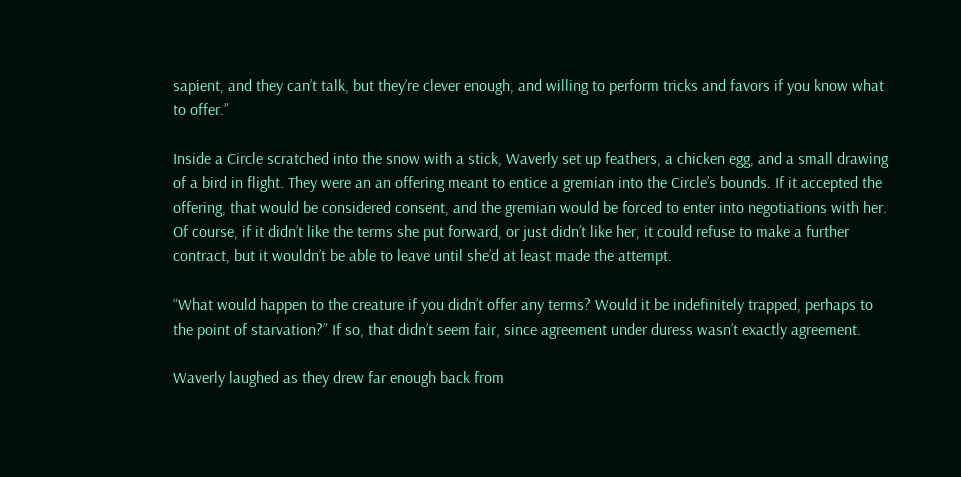sapient, and they can’t talk, but they’re clever enough, and willing to perform tricks and favors if you know what to offer.”

Inside a Circle scratched into the snow with a stick, Waverly set up feathers, a chicken egg, and a small drawing of a bird in flight. They were an an offering meant to entice a gremian into the Circle’s bounds. If it accepted the offering, that would be considered consent, and the gremian would be forced to enter into negotiations with her. Of course, if it didn’t like the terms she put forward, or just didn’t like her, it could refuse to make a further contract, but it wouldn’t be able to leave until she’d at least made the attempt.

“What would happen to the creature if you didn’t offer any terms? Would it be indefinitely trapped, perhaps to the point of starvation?” If so, that didn’t seem fair, since agreement under duress wasn’t exactly agreement.

Waverly laughed as they drew far enough back from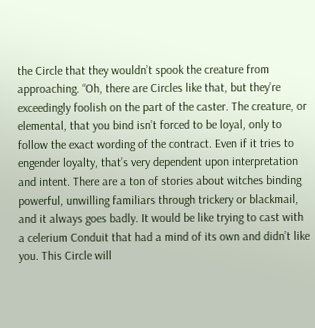the Circle that they wouldn’t spook the creature from approaching. “Oh, there are Circles like that, but they’re exceedingly foolish on the part of the caster. The creature, or elemental, that you bind isn’t forced to be loyal, only to follow the exact wording of the contract. Even if it tries to engender loyalty, that’s very dependent upon interpretation and intent. There are a ton of stories about witches binding powerful, unwilling familiars through trickery or blackmail, and it always goes badly. It would be like trying to cast with a celerium Conduit that had a mind of its own and didn’t like you. This Circle will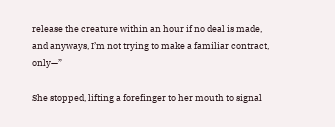release the creature within an hour if no deal is made, and anyways, I’m not trying to make a familiar contract, only—”

She stopped, lifting a forefinger to her mouth to signal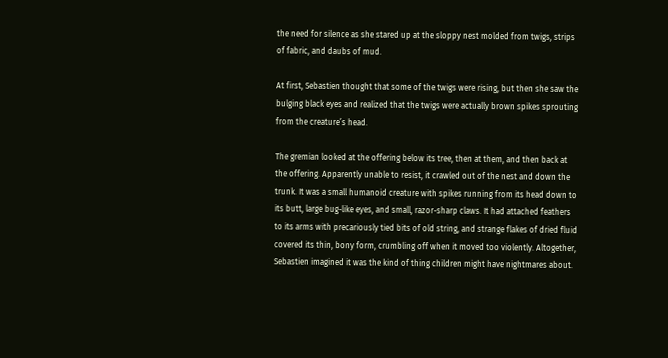the need for silence as she stared up at the sloppy nest molded from twigs, strips of fabric, and daubs of mud.

At first, Sebastien thought that some of the twigs were rising, but then she saw the bulging black eyes and realized that the twigs were actually brown spikes sprouting from the creature’s head.

The gremian looked at the offering below its tree, then at them, and then back at the offering. Apparently unable to resist, it crawled out of the nest and down the trunk. It was a small humanoid creature with spikes running from its head down to its butt, large bug-like eyes, and small, razor-sharp claws. It had attached feathers to its arms with precariously tied bits of old string, and strange flakes of dried fluid covered its thin, bony form, crumbling off when it moved too violently. Altogether, Sebastien imagined it was the kind of thing children might have nightmares about.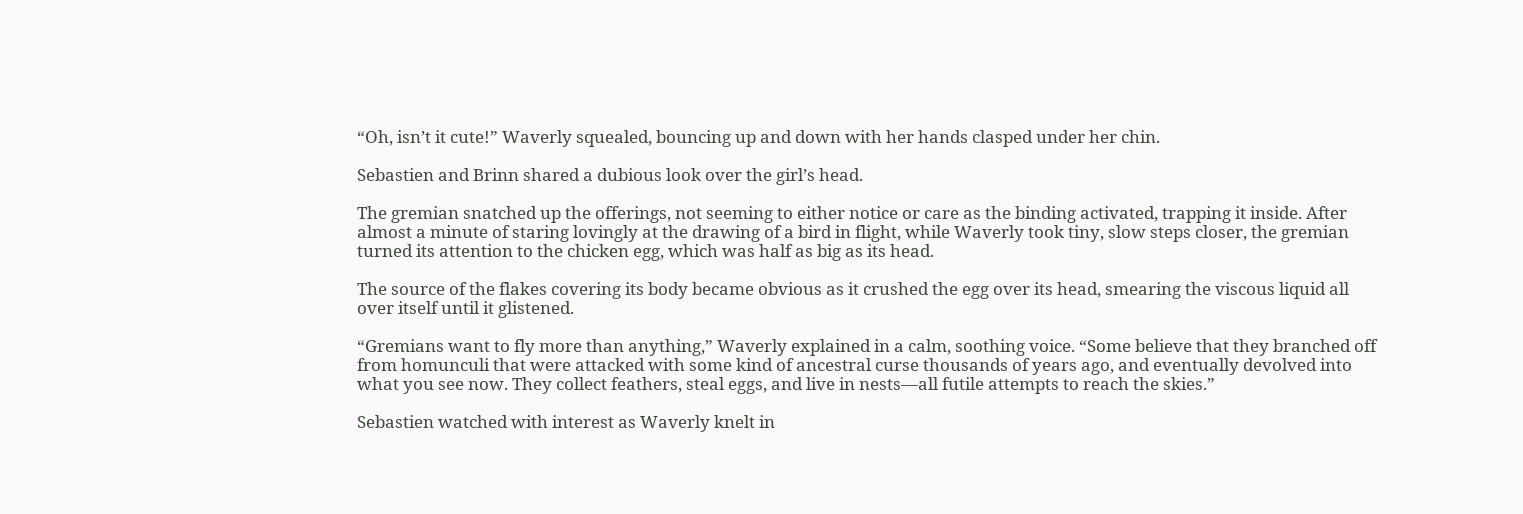“Oh, isn’t it cute!” Waverly squealed, bouncing up and down with her hands clasped under her chin.

Sebastien and Brinn shared a dubious look over the girl’s head.

The gremian snatched up the offerings, not seeming to either notice or care as the binding activated, trapping it inside. After almost a minute of staring lovingly at the drawing of a bird in flight, while Waverly took tiny, slow steps closer, the gremian turned its attention to the chicken egg, which was half as big as its head.

The source of the flakes covering its body became obvious as it crushed the egg over its head, smearing the viscous liquid all over itself until it glistened.

“Gremians want to fly more than anything,” Waverly explained in a calm, soothing voice. “Some believe that they branched off from homunculi that were attacked with some kind of ancestral curse thousands of years ago, and eventually devolved into what you see now. They collect feathers, steal eggs, and live in nests—all futile attempts to reach the skies.”

Sebastien watched with interest as Waverly knelt in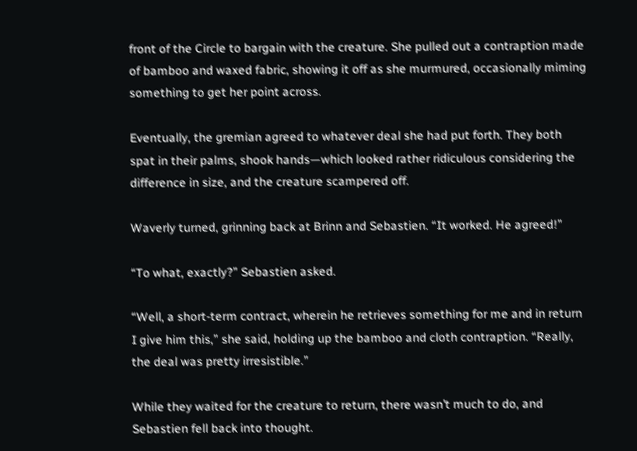front of the Circle to bargain with the creature. She pulled out a contraption made of bamboo and waxed fabric, showing it off as she murmured, occasionally miming something to get her point across.

Eventually, the gremian agreed to whatever deal she had put forth. They both spat in their palms, shook hands—which looked rather ridiculous considering the difference in size, and the creature scampered off.

Waverly turned, grinning back at Brinn and Sebastien. “It worked. He agreed!”

“To what, exactly?” Sebastien asked.

“Well, a short-term contract, wherein he retrieves something for me and in return I give him this,” she said, holding up the bamboo and cloth contraption. “Really, the deal was pretty irresistible.”

While they waited for the creature to return, there wasn’t much to do, and Sebastien fell back into thought.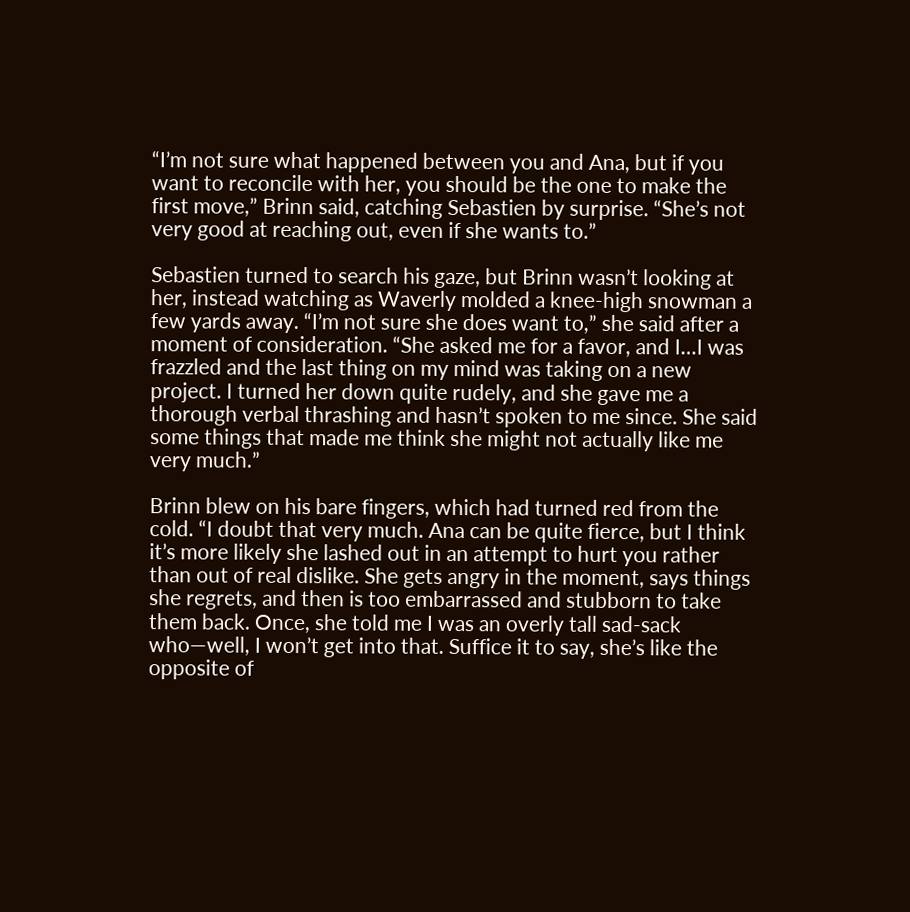“I’m not sure what happened between you and Ana, but if you want to reconcile with her, you should be the one to make the first move,” Brinn said, catching Sebastien by surprise. “She’s not very good at reaching out, even if she wants to.”

Sebastien turned to search his gaze, but Brinn wasn’t looking at her, instead watching as Waverly molded a knee-high snowman a few yards away. “I’m not sure she does want to,” she said after a moment of consideration. “She asked me for a favor, and I…I was frazzled and the last thing on my mind was taking on a new project. I turned her down quite rudely, and she gave me a thorough verbal thrashing and hasn’t spoken to me since. She said some things that made me think she might not actually like me very much.”

Brinn blew on his bare fingers, which had turned red from the cold. “I doubt that very much. Ana can be quite fierce, but I think it’s more likely she lashed out in an attempt to hurt you rather than out of real dislike. She gets angry in the moment, says things she regrets, and then is too embarrassed and stubborn to take them back. Once, she told me I was an overly tall sad-sack who—well, I won’t get into that. Suffice it to say, she’s like the opposite of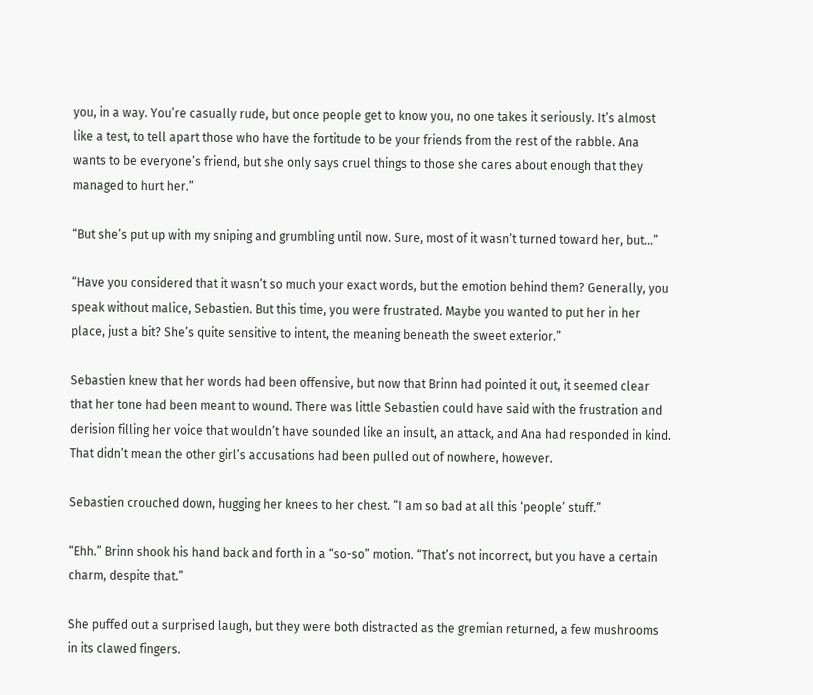you, in a way. You’re casually rude, but once people get to know you, no one takes it seriously. It’s almost like a test, to tell apart those who have the fortitude to be your friends from the rest of the rabble. Ana wants to be everyone’s friend, but she only says cruel things to those she cares about enough that they managed to hurt her.”

“But she’s put up with my sniping and grumbling until now. Sure, most of it wasn’t turned toward her, but…”

“Have you considered that it wasn’t so much your exact words, but the emotion behind them? Generally, you speak without malice, Sebastien. But this time, you were frustrated. Maybe you wanted to put her in her place, just a bit? She’s quite sensitive to intent, the meaning beneath the sweet exterior.”

Sebastien knew that her words had been offensive, but now that Brinn had pointed it out, it seemed clear that her tone had been meant to wound. There was little Sebastien could have said with the frustration and derision filling her voice that wouldn’t have sounded like an insult, an attack, and Ana had responded in kind. That didn’t mean the other girl’s accusations had been pulled out of nowhere, however.

Sebastien crouched down, hugging her knees to her chest. “I am so bad at all this ‘people’ stuff.”

“Ehh.” Brinn shook his hand back and forth in a “so-so” motion. “That’s not incorrect, but you have a certain charm, despite that.”

She puffed out a surprised laugh, but they were both distracted as the gremian returned, a few mushrooms in its clawed fingers.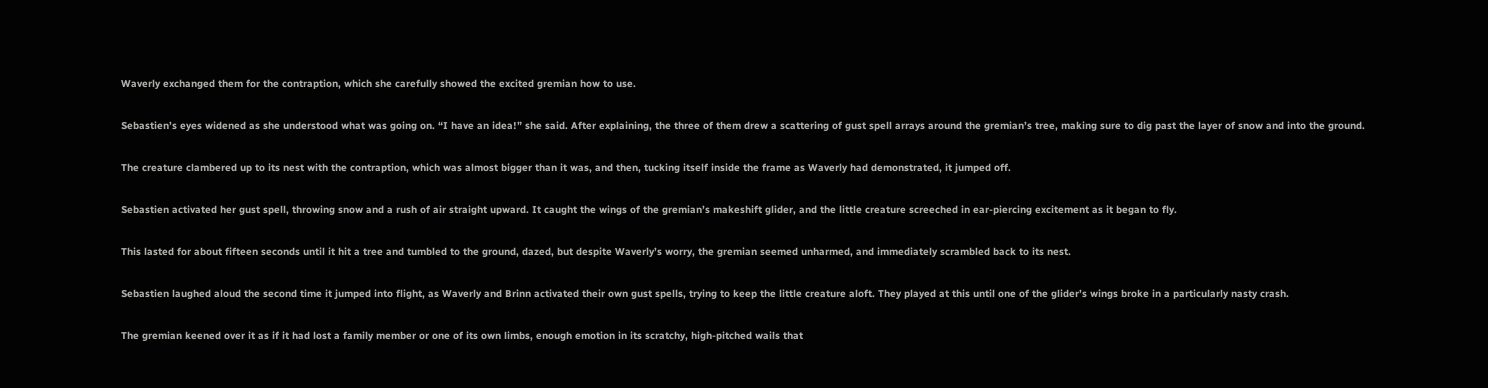Waverly exchanged them for the contraption, which she carefully showed the excited gremian how to use.

Sebastien’s eyes widened as she understood what was going on. “I have an idea!” she said. After explaining, the three of them drew a scattering of gust spell arrays around the gremian’s tree, making sure to dig past the layer of snow and into the ground.

The creature clambered up to its nest with the contraption, which was almost bigger than it was, and then, tucking itself inside the frame as Waverly had demonstrated, it jumped off.

Sebastien activated her gust spell, throwing snow and a rush of air straight upward. It caught the wings of the gremian’s makeshift glider, and the little creature screeched in ear-piercing excitement as it began to fly.

This lasted for about fifteen seconds until it hit a tree and tumbled to the ground, dazed, but despite Waverly’s worry, the gremian seemed unharmed, and immediately scrambled back to its nest.

Sebastien laughed aloud the second time it jumped into flight, as Waverly and Brinn activated their own gust spells, trying to keep the little creature aloft. They played at this until one of the glider’s wings broke in a particularly nasty crash.

The gremian keened over it as if it had lost a family member or one of its own limbs, enough emotion in its scratchy, high-pitched wails that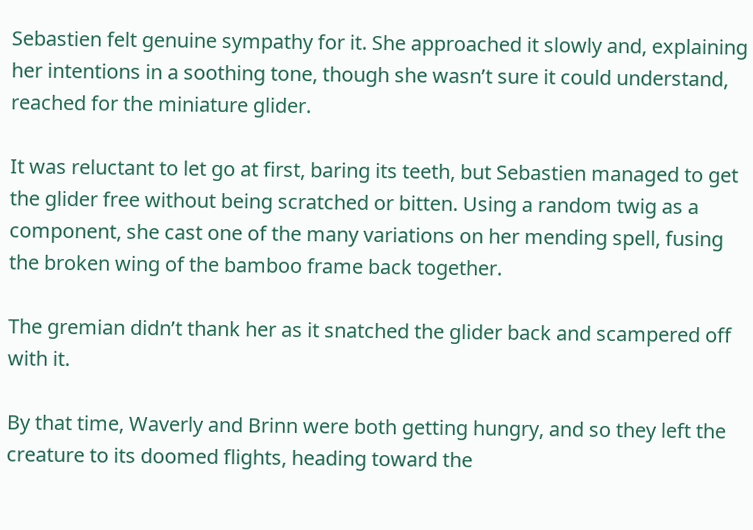Sebastien felt genuine sympathy for it. She approached it slowly and, explaining her intentions in a soothing tone, though she wasn’t sure it could understand, reached for the miniature glider.

It was reluctant to let go at first, baring its teeth, but Sebastien managed to get the glider free without being scratched or bitten. Using a random twig as a component, she cast one of the many variations on her mending spell, fusing the broken wing of the bamboo frame back together.

The gremian didn’t thank her as it snatched the glider back and scampered off with it.

By that time, Waverly and Brinn were both getting hungry, and so they left the creature to its doomed flights, heading toward the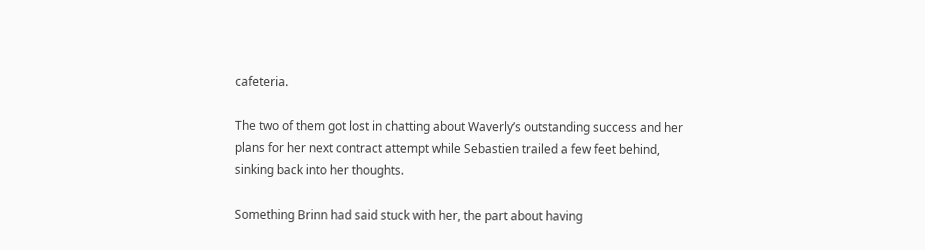cafeteria.

The two of them got lost in chatting about Waverly’s outstanding success and her plans for her next contract attempt while Sebastien trailed a few feet behind, sinking back into her thoughts.

Something Brinn had said stuck with her, the part about having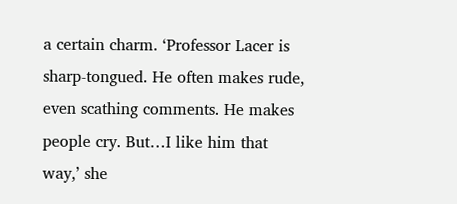a certain charm. ‘Professor Lacer is sharp-tongued. He often makes rude, even scathing comments. He makes people cry. But…I like him that way,’ she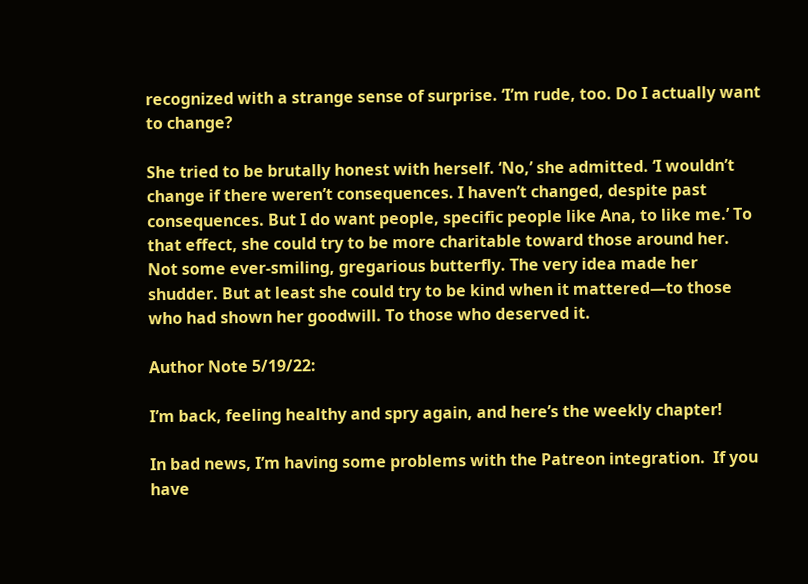recognized with a strange sense of surprise. ‘I’m rude, too. Do I actually want to change?

She tried to be brutally honest with herself. ‘No,’ she admitted. ‘I wouldn’t change if there weren’t consequences. I haven’t changed, despite past consequences. But I do want people, specific people like Ana, to like me.’ To that effect, she could try to be more charitable toward those around her. Not some ever-smiling, gregarious butterfly. The very idea made her shudder. But at least she could try to be kind when it mattered—to those who had shown her goodwill. To those who deserved it.

Author Note 5/19/22:

I’m back, feeling healthy and spry again, and here’s the weekly chapter!

In bad news, I’m having some problems with the Patreon integration.  If you have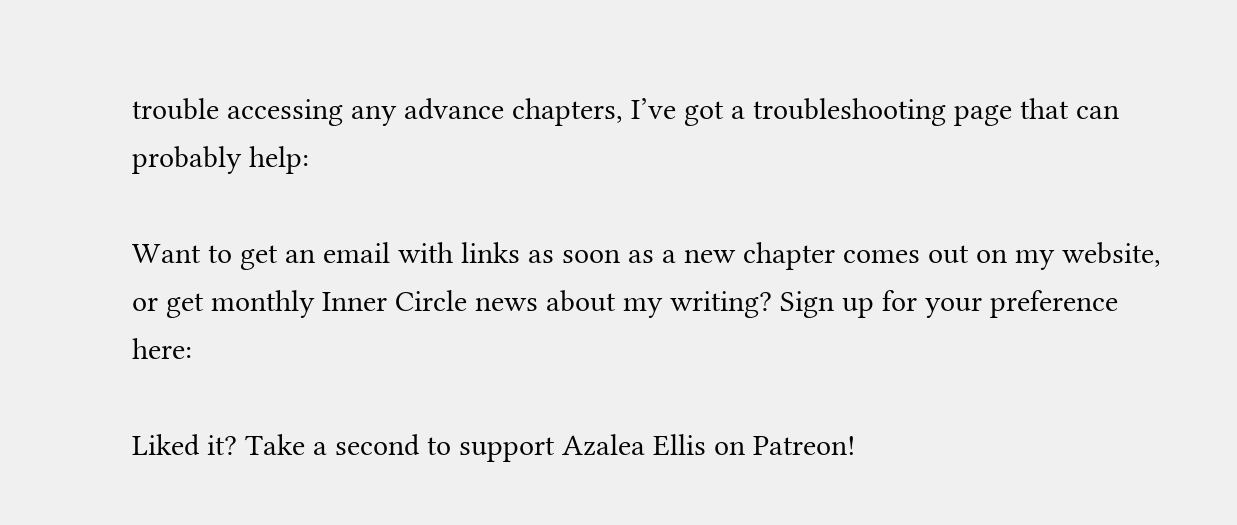trouble accessing any advance chapters, I’ve got a troubleshooting page that can probably help:

Want to get an email with links as soon as a new chapter comes out on my website, or get monthly Inner Circle news about my writing? Sign up for your preference here:

Liked it? Take a second to support Azalea Ellis on Patreon!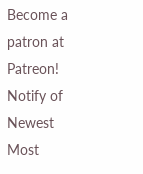Become a patron at Patreon!
Notify of
Newest Most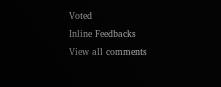Voted
Inline Feedbacks
View all comments